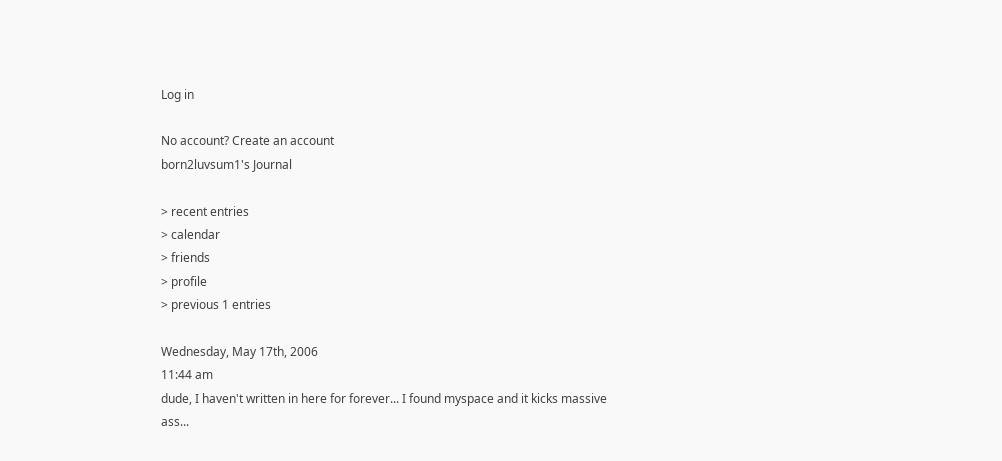Log in

No account? Create an account
born2luvsum1's Journal

> recent entries
> calendar
> friends
> profile
> previous 1 entries

Wednesday, May 17th, 2006
11:44 am
dude, I haven't written in here for forever... I found myspace and it kicks massive ass...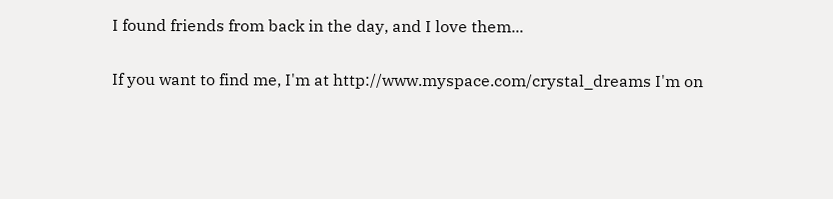I found friends from back in the day, and I love them...

If you want to find me, I'm at http://www.myspace.com/crystal_dreams I'm on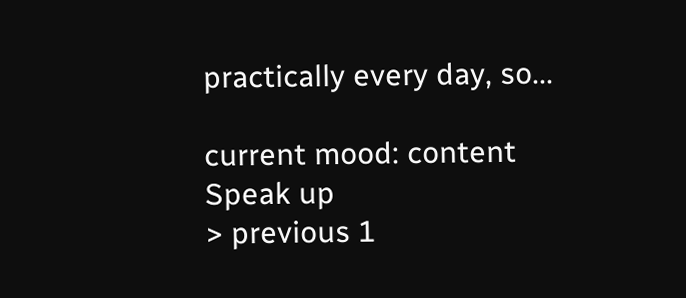practically every day, so...

current mood: content
Speak up
> previous 1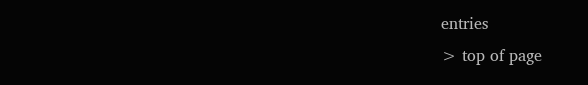entries
> top of page